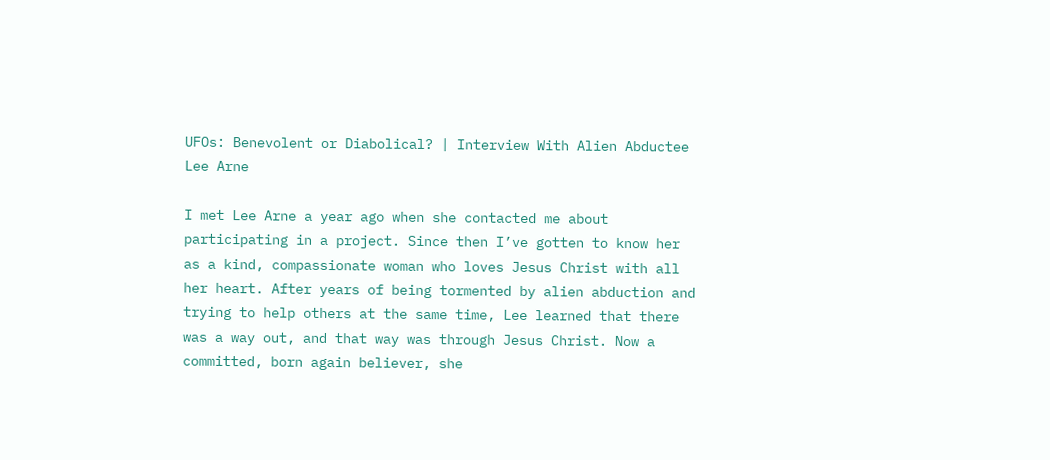UFOs: Benevolent or Diabolical? | Interview With Alien Abductee Lee Arne

I met Lee Arne a year ago when she contacted me about participating in a project. Since then I’ve gotten to know her as a kind, compassionate woman who loves Jesus Christ with all her heart. After years of being tormented by alien abduction and trying to help others at the same time, Lee learned that there was a way out, and that way was through Jesus Christ. Now a committed, born again believer, she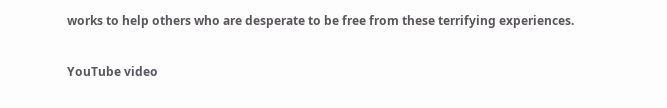works to help others who are desperate to be free from these terrifying experiences.

YouTube video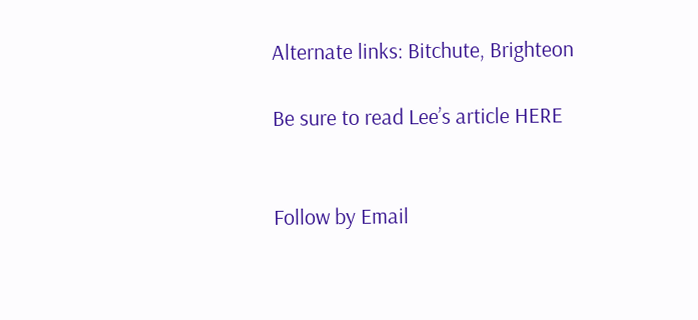Alternate links: Bitchute, Brighteon

Be sure to read Lee’s article HERE


Follow by Email